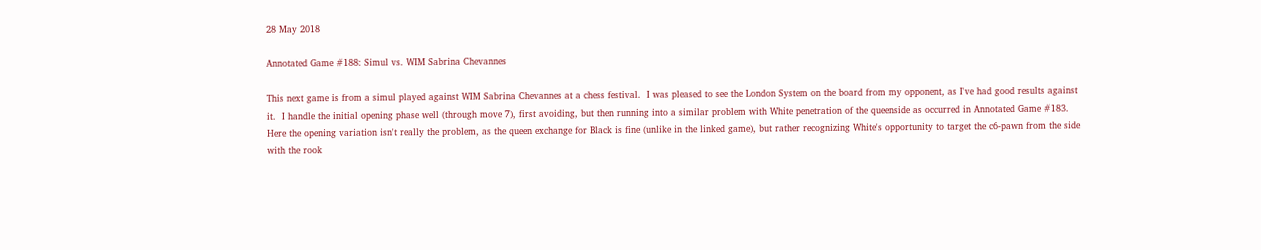28 May 2018

Annotated Game #188: Simul vs. WIM Sabrina Chevannes

This next game is from a simul played against WIM Sabrina Chevannes at a chess festival.  I was pleased to see the London System on the board from my opponent, as I've had good results against it.  I handle the initial opening phase well (through move 7), first avoiding, but then running into a similar problem with White penetration of the queenside as occurred in Annotated Game #183.   Here the opening variation isn't really the problem, as the queen exchange for Black is fine (unlike in the linked game), but rather recognizing White's opportunity to target the c6-pawn from the side with the rook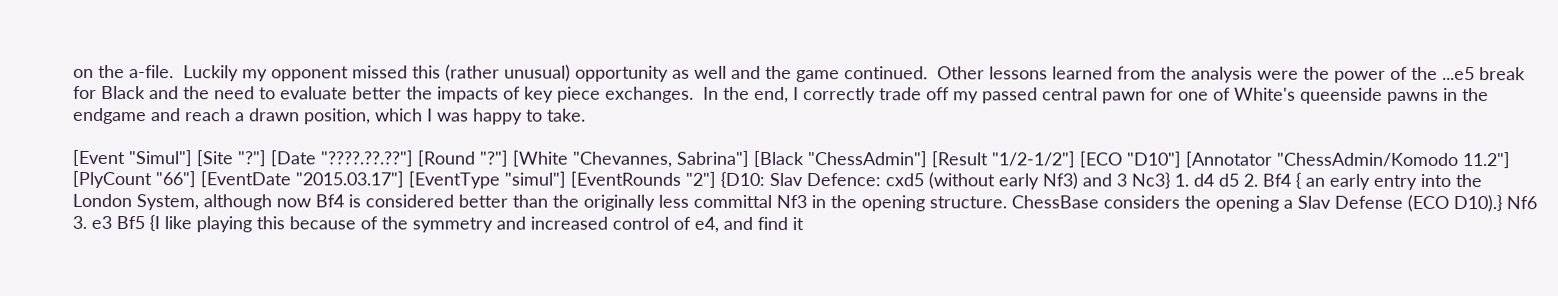on the a-file.  Luckily my opponent missed this (rather unusual) opportunity as well and the game continued.  Other lessons learned from the analysis were the power of the ...e5 break for Black and the need to evaluate better the impacts of key piece exchanges.  In the end, I correctly trade off my passed central pawn for one of White's queenside pawns in the endgame and reach a drawn position, which I was happy to take.

[Event "Simul"] [Site "?"] [Date "????.??.??"] [Round "?"] [White "Chevannes, Sabrina"] [Black "ChessAdmin"] [Result "1/2-1/2"] [ECO "D10"] [Annotator "ChessAdmin/Komodo 11.2"] [PlyCount "66"] [EventDate "2015.03.17"] [EventType "simul"] [EventRounds "2"] {D10: Slav Defence: cxd5 (without early Nf3) and 3 Nc3} 1. d4 d5 2. Bf4 { an early entry into the London System, although now Bf4 is considered better than the originally less committal Nf3 in the opening structure. ChessBase considers the opening a Slav Defense (ECO D10).} Nf6 3. e3 Bf5 {I like playing this because of the symmetry and increased control of e4, and find it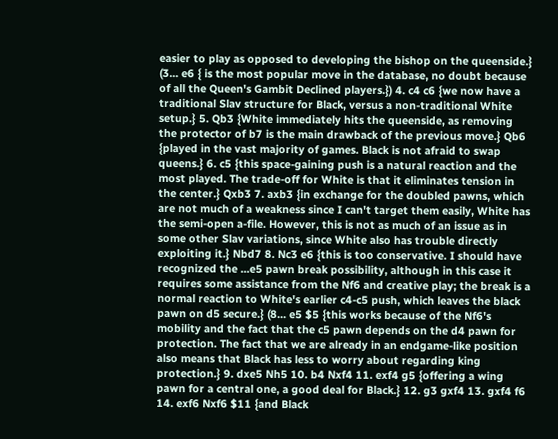easier to play as opposed to developing the bishop on the queenside.} (3... e6 { is the most popular move in the database, no doubt because of all the Queen's Gambit Declined players.}) 4. c4 c6 {we now have a traditional Slav structure for Black, versus a non-traditional White setup.} 5. Qb3 {White immediately hits the queenside, as removing the protector of b7 is the main drawback of the previous move.} Qb6 {played in the vast majority of games. Black is not afraid to swap queens.} 6. c5 {this space-gaining push is a natural reaction and the most played. The trade-off for White is that it eliminates tension in the center.} Qxb3 7. axb3 {in exchange for the doubled pawns, which are not much of a weakness since I can't target them easily, White has the semi-open a-file. However, this is not as much of an issue as in some other Slav variations, since White also has trouble directly exploiting it.} Nbd7 8. Nc3 e6 {this is too conservative. I should have recognized the ...e5 pawn break possibility, although in this case it requires some assistance from the Nf6 and creative play; the break is a normal reaction to White's earlier c4-c5 push, which leaves the black pawn on d5 secure.} (8... e5 $5 {this works because of the Nf6's mobility and the fact that the c5 pawn depends on the d4 pawn for protection. The fact that we are already in an endgame-like position also means that Black has less to worry about regarding king protection.} 9. dxe5 Nh5 10. b4 Nxf4 11. exf4 g5 {offering a wing pawn for a central one, a good deal for Black.} 12. g3 gxf4 13. gxf4 f6 14. exf6 Nxf6 $11 {and Black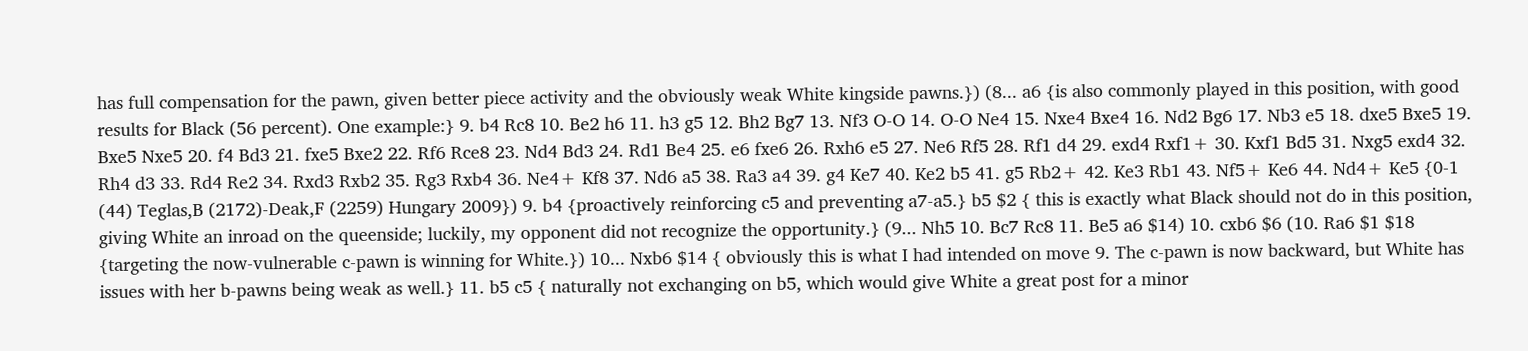has full compensation for the pawn, given better piece activity and the obviously weak White kingside pawns.}) (8... a6 {is also commonly played in this position, with good results for Black (56 percent). One example:} 9. b4 Rc8 10. Be2 h6 11. h3 g5 12. Bh2 Bg7 13. Nf3 O-O 14. O-O Ne4 15. Nxe4 Bxe4 16. Nd2 Bg6 17. Nb3 e5 18. dxe5 Bxe5 19. Bxe5 Nxe5 20. f4 Bd3 21. fxe5 Bxe2 22. Rf6 Rce8 23. Nd4 Bd3 24. Rd1 Be4 25. e6 fxe6 26. Rxh6 e5 27. Ne6 Rf5 28. Rf1 d4 29. exd4 Rxf1+ 30. Kxf1 Bd5 31. Nxg5 exd4 32. Rh4 d3 33. Rd4 Re2 34. Rxd3 Rxb2 35. Rg3 Rxb4 36. Ne4+ Kf8 37. Nd6 a5 38. Ra3 a4 39. g4 Ke7 40. Ke2 b5 41. g5 Rb2+ 42. Ke3 Rb1 43. Nf5+ Ke6 44. Nd4+ Ke5 {0-1 (44) Teglas,B (2172)-Deak,F (2259) Hungary 2009}) 9. b4 {proactively reinforcing c5 and preventing a7-a5.} b5 $2 { this is exactly what Black should not do in this position, giving White an inroad on the queenside; luckily, my opponent did not recognize the opportunity.} (9... Nh5 10. Bc7 Rc8 11. Be5 a6 $14) 10. cxb6 $6 (10. Ra6 $1 $18 {targeting the now-vulnerable c-pawn is winning for White.}) 10... Nxb6 $14 { obviously this is what I had intended on move 9. The c-pawn is now backward, but White has issues with her b-pawns being weak as well.} 11. b5 c5 { naturally not exchanging on b5, which would give White a great post for a minor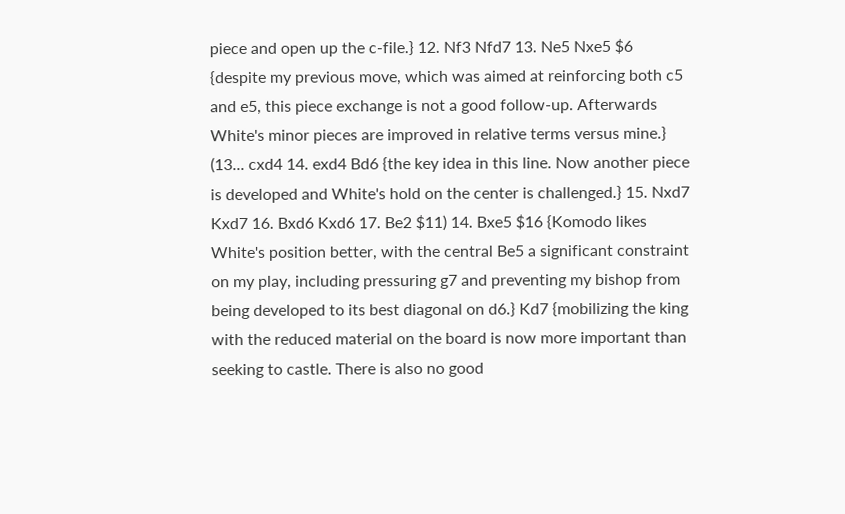piece and open up the c-file.} 12. Nf3 Nfd7 13. Ne5 Nxe5 $6 {despite my previous move, which was aimed at reinforcing both c5 and e5, this piece exchange is not a good follow-up. Afterwards White's minor pieces are improved in relative terms versus mine.} (13... cxd4 14. exd4 Bd6 {the key idea in this line. Now another piece is developed and White's hold on the center is challenged.} 15. Nxd7 Kxd7 16. Bxd6 Kxd6 17. Be2 $11) 14. Bxe5 $16 {Komodo likes White's position better, with the central Be5 a significant constraint on my play, including pressuring g7 and preventing my bishop from being developed to its best diagonal on d6.} Kd7 {mobilizing the king with the reduced material on the board is now more important than seeking to castle. There is also no good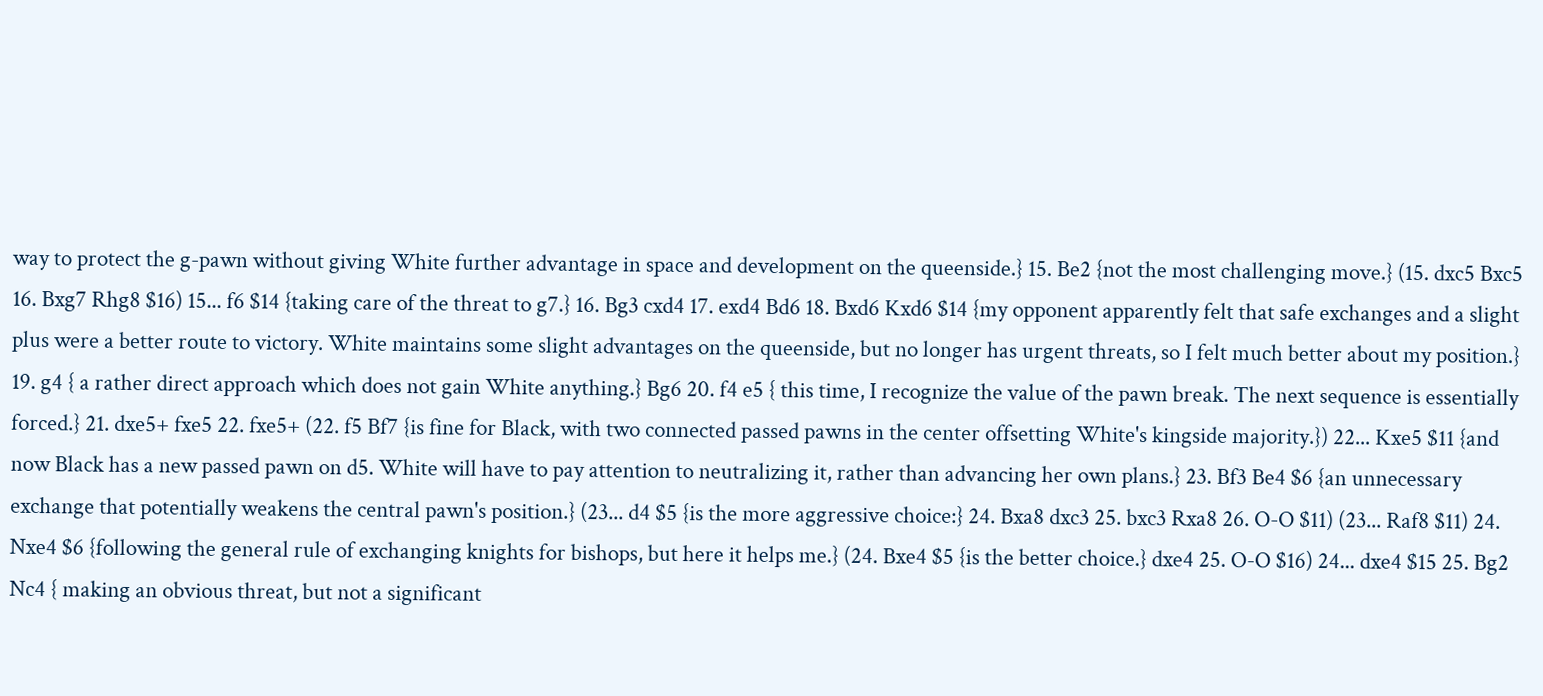way to protect the g-pawn without giving White further advantage in space and development on the queenside.} 15. Be2 {not the most challenging move.} (15. dxc5 Bxc5 16. Bxg7 Rhg8 $16) 15... f6 $14 {taking care of the threat to g7.} 16. Bg3 cxd4 17. exd4 Bd6 18. Bxd6 Kxd6 $14 {my opponent apparently felt that safe exchanges and a slight plus were a better route to victory. White maintains some slight advantages on the queenside, but no longer has urgent threats, so I felt much better about my position.} 19. g4 { a rather direct approach which does not gain White anything.} Bg6 20. f4 e5 { this time, I recognize the value of the pawn break. The next sequence is essentially forced.} 21. dxe5+ fxe5 22. fxe5+ (22. f5 Bf7 {is fine for Black, with two connected passed pawns in the center offsetting White's kingside majority.}) 22... Kxe5 $11 {and now Black has a new passed pawn on d5. White will have to pay attention to neutralizing it, rather than advancing her own plans.} 23. Bf3 Be4 $6 {an unnecessary exchange that potentially weakens the central pawn's position.} (23... d4 $5 {is the more aggressive choice:} 24. Bxa8 dxc3 25. bxc3 Rxa8 26. O-O $11) (23... Raf8 $11) 24. Nxe4 $6 {following the general rule of exchanging knights for bishops, but here it helps me.} (24. Bxe4 $5 {is the better choice.} dxe4 25. O-O $16) 24... dxe4 $15 25. Bg2 Nc4 { making an obvious threat, but not a significant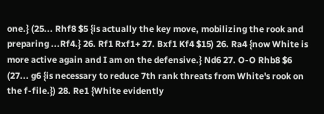one.} (25... Rhf8 $5 {is actually the key move, mobilizing the rook and preparing ...Rf4.} 26. Rf1 Rxf1+ 27. Bxf1 Kf4 $15) 26. Ra4 {now White is more active again and I am on the defensive.} Nd6 27. O-O Rhb8 $6 (27... g6 {is necessary to reduce 7th rank threats from White's rook on the f-file.}) 28. Re1 {White evidently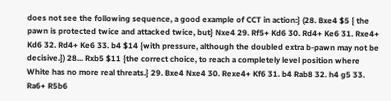does not see the following sequence, a good example of CCT in action:} (28. Bxe4 $5 { the pawn is protected twice and attacked twice, but} Nxe4 29. Rf5+ Kd6 30. Rd4+ Ke6 31. Rxe4+ Kd6 32. Rd4+ Ke6 33. b4 $14 {with pressure, although the doubled extra b-pawn may not be decisive.}) 28... Rxb5 $11 {the correct choice, to reach a completely level position where White has no more real threats.} 29. Bxe4 Nxe4 30. Rexe4+ Kf6 31. b4 Rab8 32. h4 g5 33. Ra6+ R5b6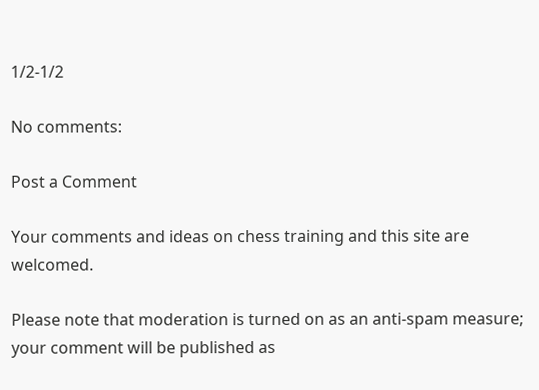1/2-1/2

No comments:

Post a Comment

Your comments and ideas on chess training and this site are welcomed.

Please note that moderation is turned on as an anti-spam measure; your comment will be published as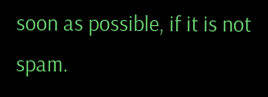soon as possible, if it is not spam.